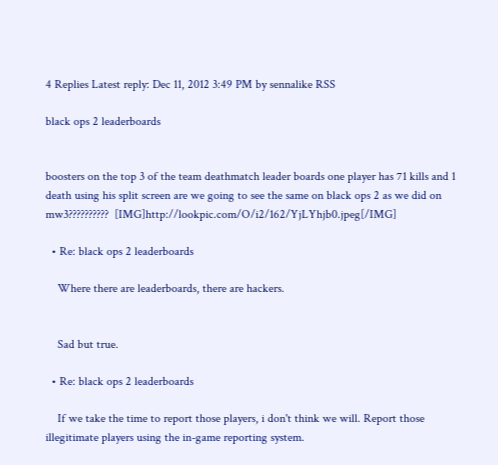4 Replies Latest reply: Dec 11, 2012 3:49 PM by sennalike RSS

black ops 2 leaderboards


boosters on the top 3 of the team deathmatch leader boards one player has 71 kills and 1 death using his split screen are we going to see the same on black ops 2 as we did on mw3??????????  [IMG]http://lookpic.com/O/i2/162/YjLYhjb0.jpeg[/IMG]

  • Re: black ops 2 leaderboards

    Where there are leaderboards, there are hackers.


    Sad but true.

  • Re: black ops 2 leaderboards

    If we take the time to report those players, i don't think we will. Report those illegitimate players using the in-game reporting system.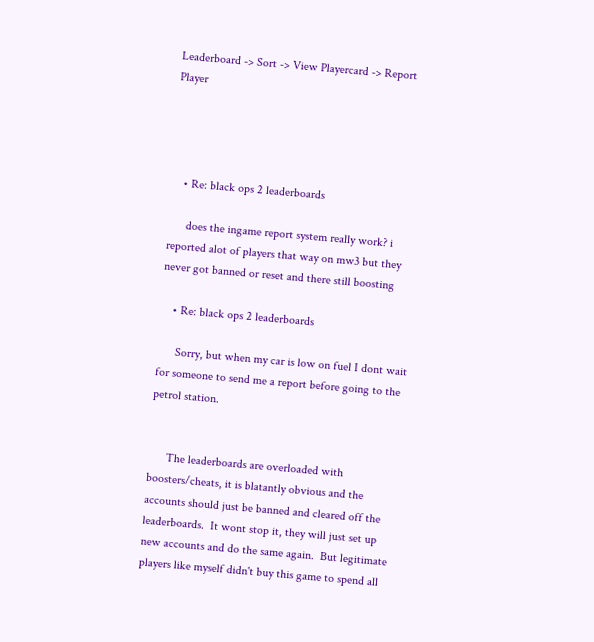Leaderboard -> Sort -> View Playercard -> Report Player




    • Re: black ops 2 leaderboards

      does the ingame report system really work? i reported alot of players that way on mw3 but they never got banned or reset and there still boosting

    • Re: black ops 2 leaderboards

      Sorry, but when my car is low on fuel I dont wait for someone to send me a report before going to the petrol station.


      The leaderboards are overloaded with boosters/cheats, it is blatantly obvious and the accounts should just be banned and cleared off the leaderboards.  It wont stop it, they will just set up new accounts and do the same again.  But legitimate players like myself didn't buy this game to spend all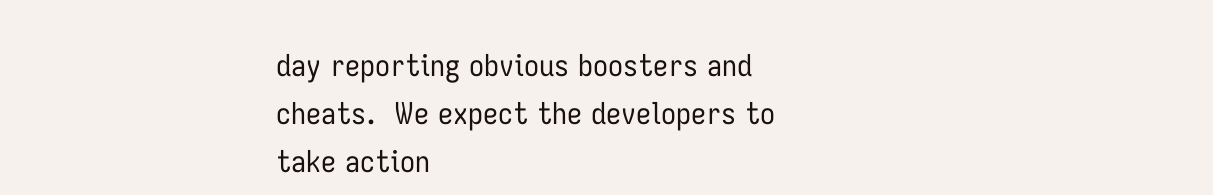day reporting obvious boosters and cheats.  We expect the developers to take action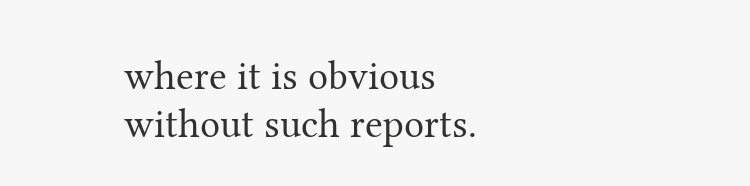where it is obvious without such reports.